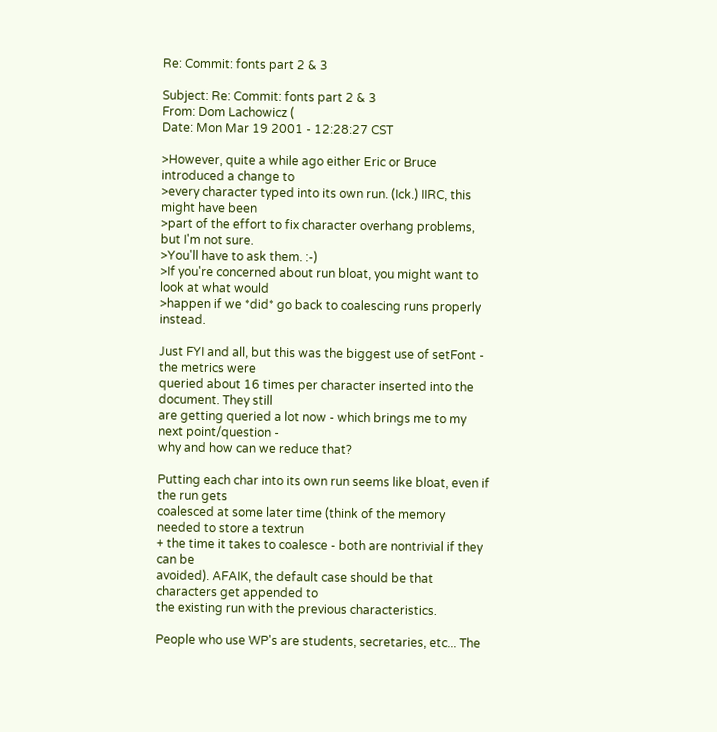Re: Commit: fonts part 2 & 3

Subject: Re: Commit: fonts part 2 & 3
From: Dom Lachowicz (
Date: Mon Mar 19 2001 - 12:28:27 CST

>However, quite a while ago either Eric or Bruce introduced a change to
>every character typed into its own run. (Ick.) IIRC, this might have been
>part of the effort to fix character overhang problems, but I'm not sure.
>You'll have to ask them. :-)
>If you're concerned about run bloat, you might want to look at what would
>happen if we *did* go back to coalescing runs properly instead.

Just FYI and all, but this was the biggest use of setFont - the metrics were
queried about 16 times per character inserted into the document. They still
are getting queried a lot now - which brings me to my next point/question -
why and how can we reduce that?

Putting each char into its own run seems like bloat, even if the run gets
coalesced at some later time (think of the memory needed to store a textrun
+ the time it takes to coalesce - both are nontrivial if they can be
avoided). AFAIK, the default case should be that characters get appended to
the existing run with the previous characteristics.

People who use WP's are students, secretaries, etc... The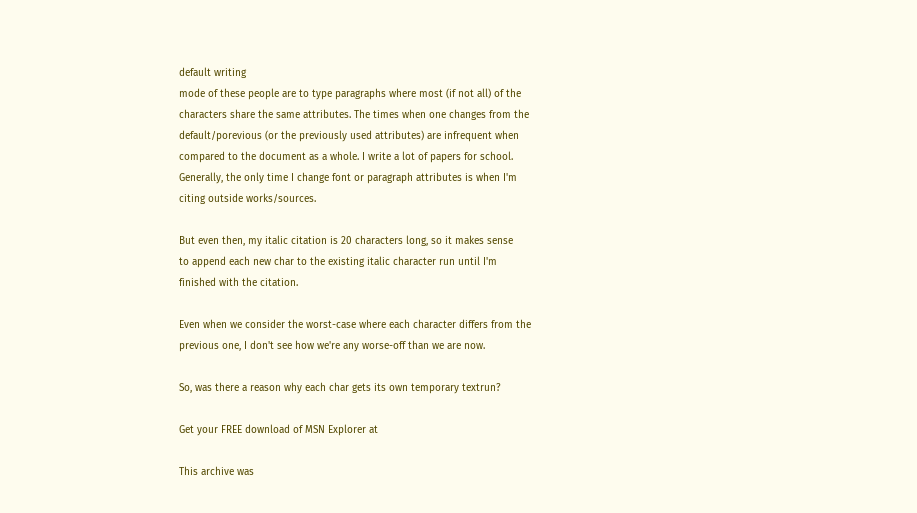default writing
mode of these people are to type paragraphs where most (if not all) of the
characters share the same attributes. The times when one changes from the
default/porevious (or the previously used attributes) are infrequent when
compared to the document as a whole. I write a lot of papers for school.
Generally, the only time I change font or paragraph attributes is when I'm
citing outside works/sources.

But even then, my italic citation is 20 characters long, so it makes sense
to append each new char to the existing italic character run until I'm
finished with the citation.

Even when we consider the worst-case where each character differs from the
previous one, I don't see how we're any worse-off than we are now.

So, was there a reason why each char gets its own temporary textrun?

Get your FREE download of MSN Explorer at

This archive was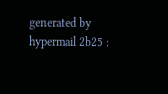generated by hypermail 2b25 :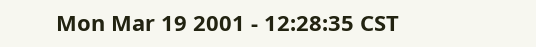Mon Mar 19 2001 - 12:28:35 CST